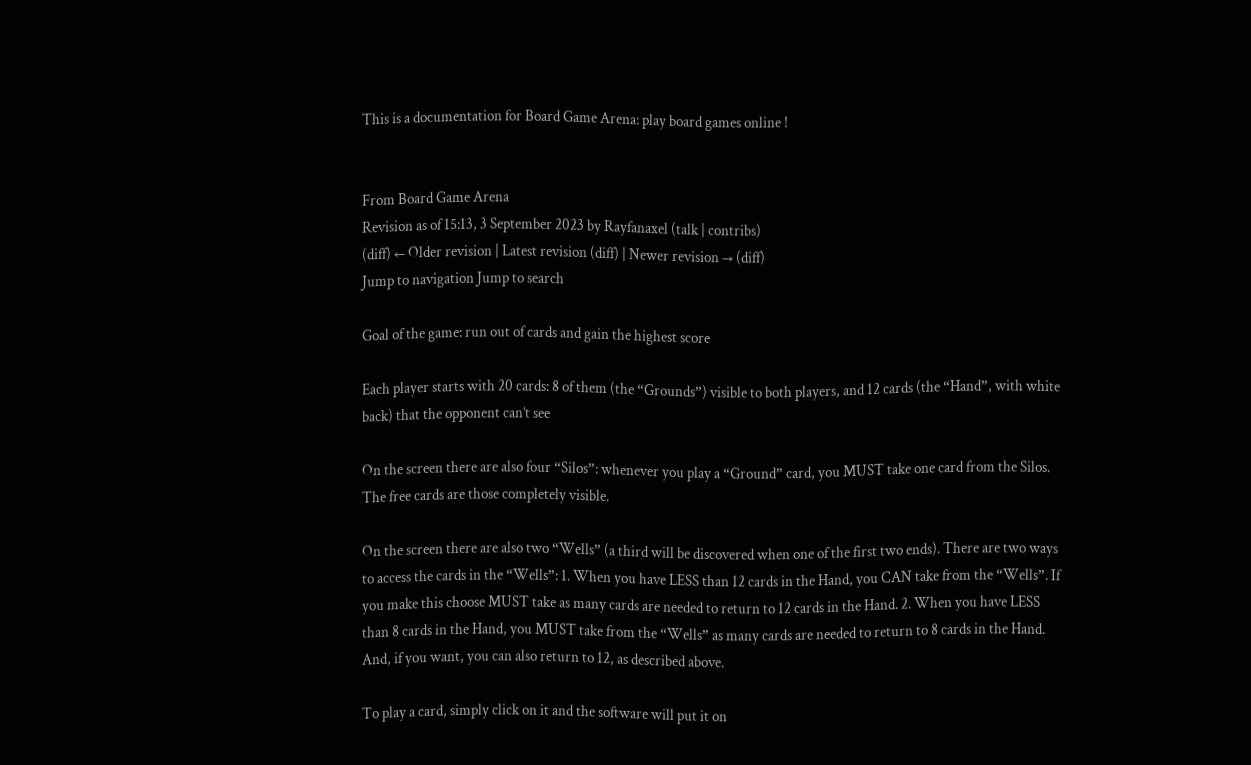This is a documentation for Board Game Arena: play board games online !


From Board Game Arena
Revision as of 15:13, 3 September 2023 by Rayfanaxel (talk | contribs)
(diff) ← Older revision | Latest revision (diff) | Newer revision → (diff)
Jump to navigation Jump to search

Goal of the game: run out of cards and gain the highest score

Each player starts with 20 cards: 8 of them (the “Grounds”) visible to both players, and 12 cards (the “Hand”, with white back) that the opponent can’t see

On the screen there are also four “Silos”: whenever you play a “Ground” card, you MUST take one card from the Silos. The free cards are those completely visible.

On the screen there are also two “Wells” (a third will be discovered when one of the first two ends). There are two ways to access the cards in the “Wells”: 1. When you have LESS than 12 cards in the Hand, you CAN take from the “Wells”. If you make this choose MUST take as many cards are needed to return to 12 cards in the Hand. 2. When you have LESS than 8 cards in the Hand, you MUST take from the “Wells” as many cards are needed to return to 8 cards in the Hand. And, if you want, you can also return to 12, as described above.

To play a card, simply click on it and the software will put it on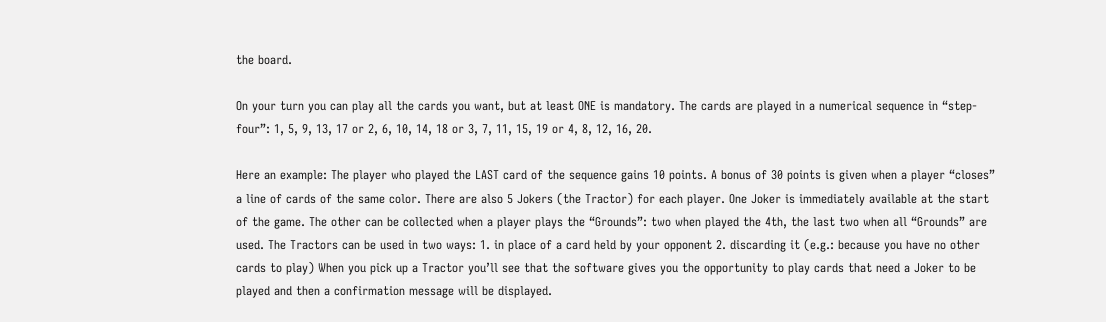the board.

On your turn you can play all the cards you want, but at least ONE is mandatory. The cards are played in a numerical sequence in “step-four”: 1, 5, 9, 13, 17 or 2, 6, 10, 14, 18 or 3, 7, 11, 15, 19 or 4, 8, 12, 16, 20.

Here an example: The player who played the LAST card of the sequence gains 10 points. A bonus of 30 points is given when a player “closes” a line of cards of the same color. There are also 5 Jokers (the Tractor) for each player. One Joker is immediately available at the start of the game. The other can be collected when a player plays the “Grounds”: two when played the 4th, the last two when all “Grounds” are used. The Tractors can be used in two ways: 1. in place of a card held by your opponent 2. discarding it (e.g.: because you have no other cards to play) When you pick up a Tractor you’ll see that the software gives you the opportunity to play cards that need a Joker to be played and then a confirmation message will be displayed.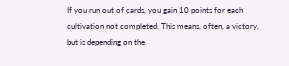If you run out of cards, you gain 10 points for each cultivation not completed. This means, often, a victory, but is depending on the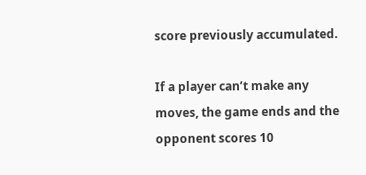score previously accumulated.

If a player can’t make any moves, the game ends and the opponent scores 10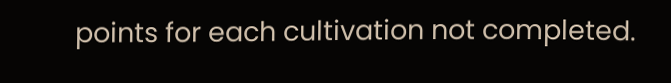points for each cultivation not completed.